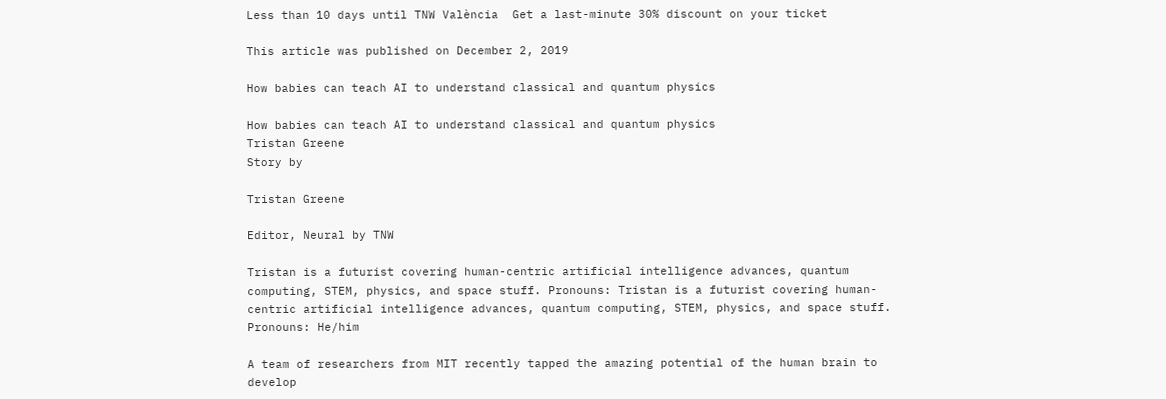Less than 10 days until TNW València  Get a last-minute 30% discount on your ticket

This article was published on December 2, 2019

How babies can teach AI to understand classical and quantum physics

How babies can teach AI to understand classical and quantum physics
Tristan Greene
Story by

Tristan Greene

Editor, Neural by TNW

Tristan is a futurist covering human-centric artificial intelligence advances, quantum computing, STEM, physics, and space stuff. Pronouns: Tristan is a futurist covering human-centric artificial intelligence advances, quantum computing, STEM, physics, and space stuff. Pronouns: He/him

A team of researchers from MIT recently tapped the amazing potential of the human brain to develop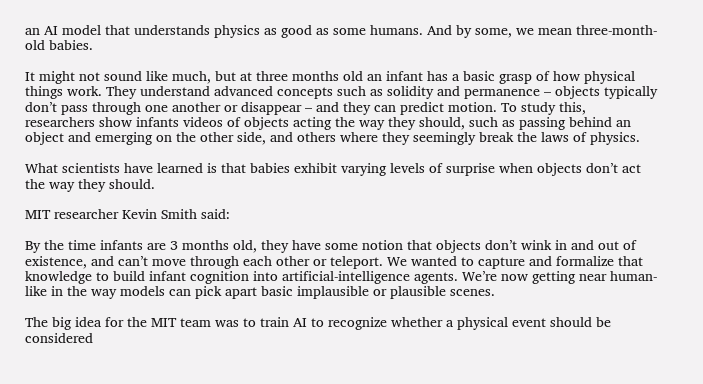an AI model that understands physics as good as some humans. And by some, we mean three-month-old babies.

It might not sound like much, but at three months old an infant has a basic grasp of how physical things work. They understand advanced concepts such as solidity and permanence – objects typically don’t pass through one another or disappear – and they can predict motion. To study this, researchers show infants videos of objects acting the way they should, such as passing behind an object and emerging on the other side, and others where they seemingly break the laws of physics.

What scientists have learned is that babies exhibit varying levels of surprise when objects don’t act the way they should.

MIT researcher Kevin Smith said:

By the time infants are 3 months old, they have some notion that objects don’t wink in and out of existence, and can’t move through each other or teleport. We wanted to capture and formalize that knowledge to build infant cognition into artificial-intelligence agents. We’re now getting near human-like in the way models can pick apart basic implausible or plausible scenes.

The big idea for the MIT team was to train AI to recognize whether a physical event should be considered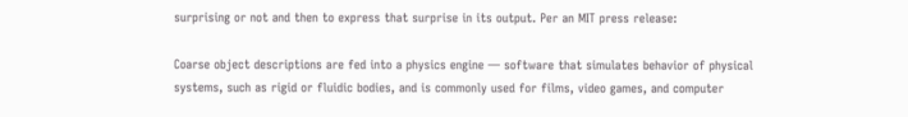surprising or not and then to express that surprise in its output. Per an MIT press release:

Coarse object descriptions are fed into a physics engine — software that simulates behavior of physical systems, such as rigid or fluidic bodies, and is commonly used for films, video games, and computer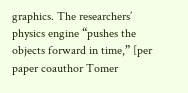graphics. The researchers’ physics engine “pushes the objects forward in time,” [per paper coauthor Tomer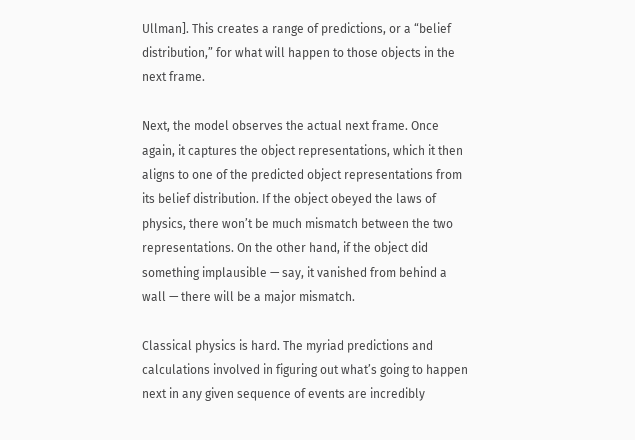Ullman]. This creates a range of predictions, or a “belief distribution,” for what will happen to those objects in the next frame.

Next, the model observes the actual next frame. Once again, it captures the object representations, which it then aligns to one of the predicted object representations from its belief distribution. If the object obeyed the laws of physics, there won’t be much mismatch between the two representations. On the other hand, if the object did something implausible — say, it vanished from behind a wall — there will be a major mismatch.

Classical physics is hard. The myriad predictions and calculations involved in figuring out what’s going to happen next in any given sequence of events are incredibly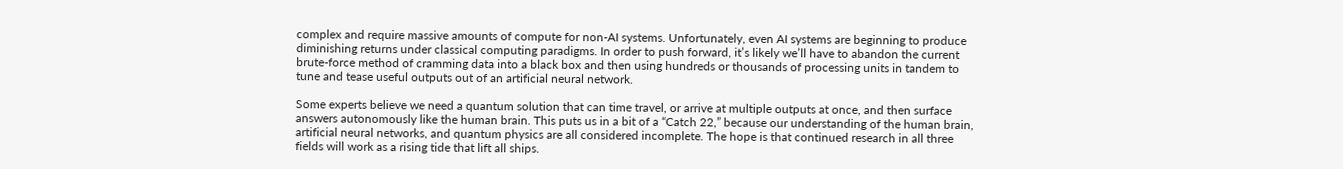complex and require massive amounts of compute for non-AI systems. Unfortunately, even AI systems are beginning to produce diminishing returns under classical computing paradigms. In order to push forward, it’s likely we’ll have to abandon the current brute-force method of cramming data into a black box and then using hundreds or thousands of processing units in tandem to tune and tease useful outputs out of an artificial neural network.

Some experts believe we need a quantum solution that can time travel, or arrive at multiple outputs at once, and then surface answers autonomously like the human brain. This puts us in a bit of a “Catch 22,” because our understanding of the human brain, artificial neural networks, and quantum physics are all considered incomplete. The hope is that continued research in all three fields will work as a rising tide that lift all ships.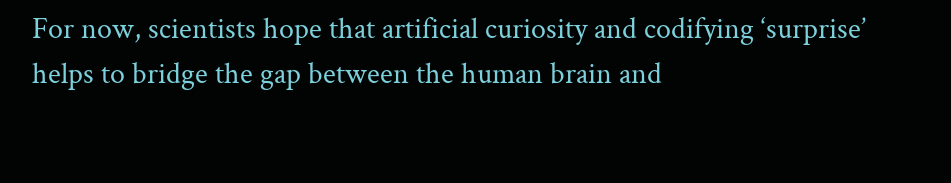For now, scientists hope that artificial curiosity and codifying ‘surprise’ helps to bridge the gap between the human brain and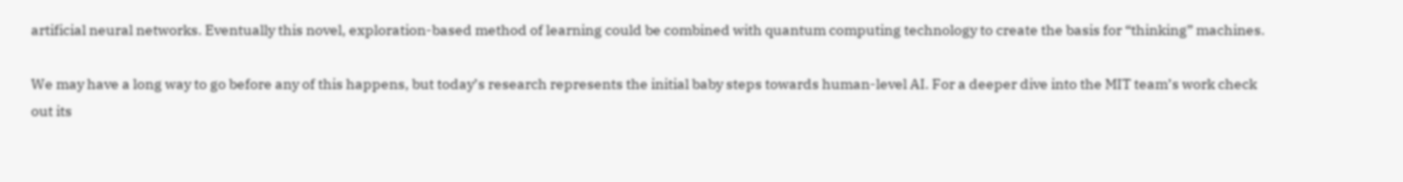artificial neural networks. Eventually this novel, exploration-based method of learning could be combined with quantum computing technology to create the basis for “thinking” machines.

We may have a long way to go before any of this happens, but today’s research represents the initial baby steps towards human-level AI. For a deeper dive into the MIT team’s work check out its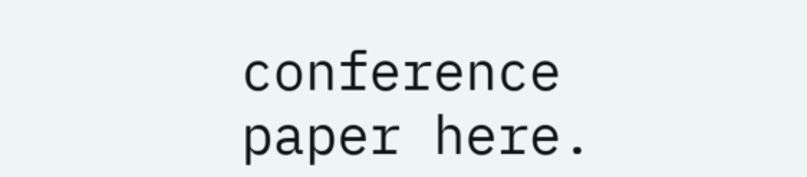conference paper here.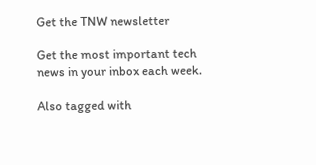Get the TNW newsletter

Get the most important tech news in your inbox each week.

Also tagged with